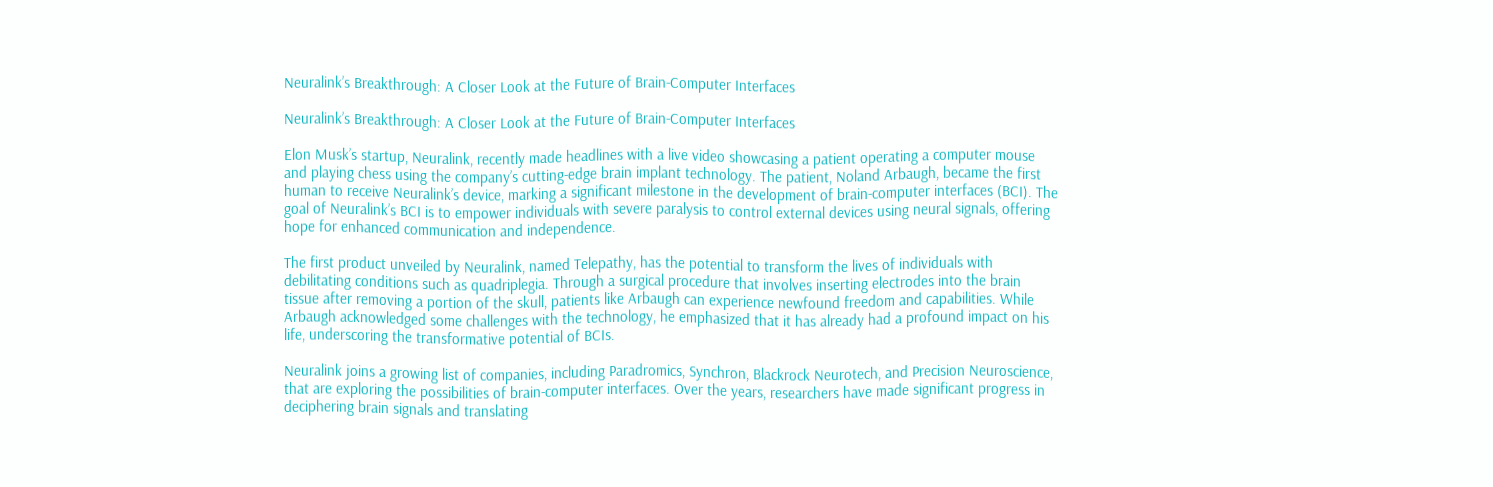Neuralink’s Breakthrough: A Closer Look at the Future of Brain-Computer Interfaces

Neuralink’s Breakthrough: A Closer Look at the Future of Brain-Computer Interfaces

Elon Musk’s startup, Neuralink, recently made headlines with a live video showcasing a patient operating a computer mouse and playing chess using the company’s cutting-edge brain implant technology. The patient, Noland Arbaugh, became the first human to receive Neuralink’s device, marking a significant milestone in the development of brain-computer interfaces (BCI). The goal of Neuralink’s BCI is to empower individuals with severe paralysis to control external devices using neural signals, offering hope for enhanced communication and independence.

The first product unveiled by Neuralink, named Telepathy, has the potential to transform the lives of individuals with debilitating conditions such as quadriplegia. Through a surgical procedure that involves inserting electrodes into the brain tissue after removing a portion of the skull, patients like Arbaugh can experience newfound freedom and capabilities. While Arbaugh acknowledged some challenges with the technology, he emphasized that it has already had a profound impact on his life, underscoring the transformative potential of BCIs.

Neuralink joins a growing list of companies, including Paradromics, Synchron, Blackrock Neurotech, and Precision Neuroscience, that are exploring the possibilities of brain-computer interfaces. Over the years, researchers have made significant progress in deciphering brain signals and translating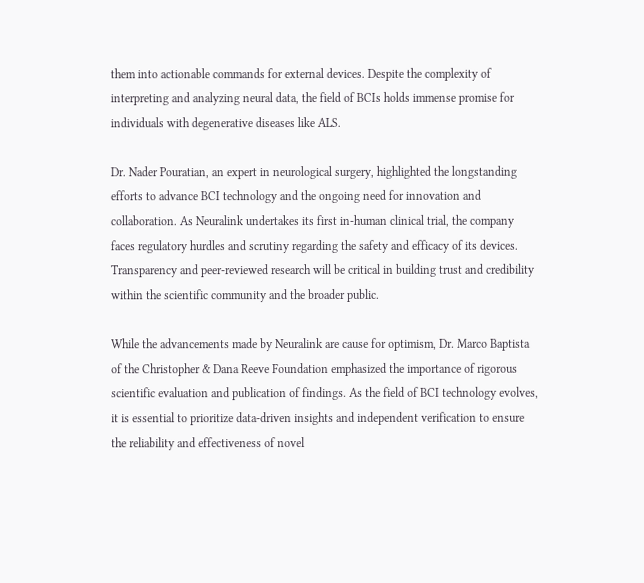them into actionable commands for external devices. Despite the complexity of interpreting and analyzing neural data, the field of BCIs holds immense promise for individuals with degenerative diseases like ALS.

Dr. Nader Pouratian, an expert in neurological surgery, highlighted the longstanding efforts to advance BCI technology and the ongoing need for innovation and collaboration. As Neuralink undertakes its first in-human clinical trial, the company faces regulatory hurdles and scrutiny regarding the safety and efficacy of its devices. Transparency and peer-reviewed research will be critical in building trust and credibility within the scientific community and the broader public.

While the advancements made by Neuralink are cause for optimism, Dr. Marco Baptista of the Christopher & Dana Reeve Foundation emphasized the importance of rigorous scientific evaluation and publication of findings. As the field of BCI technology evolves, it is essential to prioritize data-driven insights and independent verification to ensure the reliability and effectiveness of novel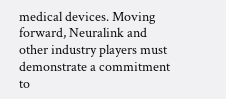medical devices. Moving forward, Neuralink and other industry players must demonstrate a commitment to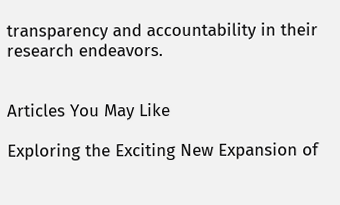transparency and accountability in their research endeavors.


Articles You May Like

Exploring the Exciting New Expansion of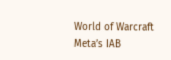World of Warcraft
Meta’s IAB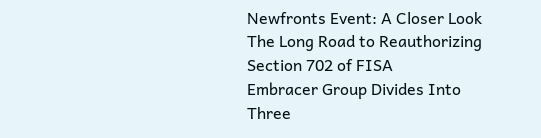Newfronts Event: A Closer Look
The Long Road to Reauthorizing Section 702 of FISA
Embracer Group Divides Into Three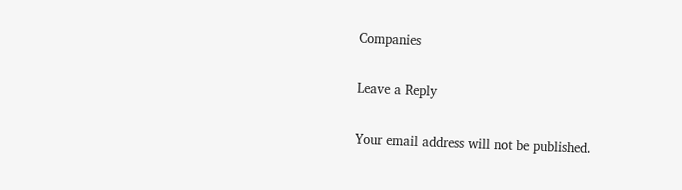Companies

Leave a Reply

Your email address will not be published.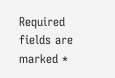Required fields are marked *